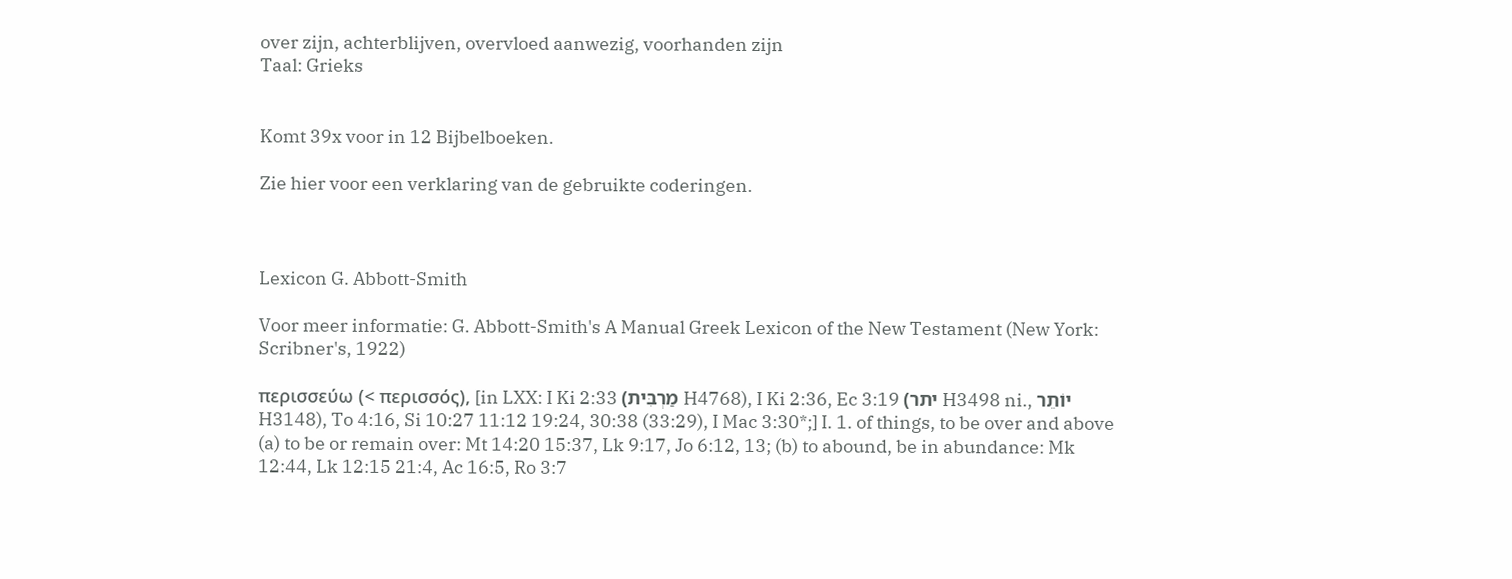over zijn, achterblijven, overvloed aanwezig, voorhanden zijn
Taal: Grieks


Komt 39x voor in 12 Bijbelboeken.

Zie hier voor een verklaring van de gebruikte coderingen.



Lexicon G. Abbott-Smith

Voor meer informatie: G. Abbott-Smith's A Manual Greek Lexicon of the New Testament (New York: Scribner's, 1922)

περισσεύω (< περισσός), [in LXX: I Ki 2:33 (מַרְבִּית H4768), I Ki 2:36, Ec 3:19 (יתר H3498 ni., יוׄתֵר H3148), To 4:16, Si 10:27 11:12 19:24, 30:38 (33:29), I Mac 3:30*;] I. 1. of things, to be over and above (a) to be or remain over: Mt 14:20 15:37, Lk 9:17, Jo 6:12, 13; (b) to abound, be in abundance: Mk 12:44, Lk 12:15 21:4, Ac 16:5, Ro 3:7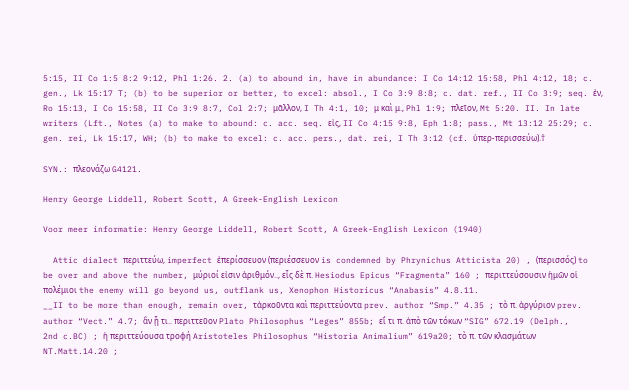5:15, II Co 1:5 8:2 9:12, Phl 1:26. 2. (a) to abound in, have in abundance: I Co 14:12 15:58, Phl 4:12, 18; c. gen., Lk 15:17 T; (b) to be superior or better, to excel: absol., I Co 3:9 8:8; c. dat. ref., II Co 3:9; seq. ἐν, Ro 15:13, I Co 15:58, II Co 3:9 8:7, Col 2:7; μᾶλλον, I Th 4:1, 10; μ καὶ μ., Phl 1:9; πλεῖον, Mt 5:20. II. In late writers (Lft., Notes (a) to make to abound: c. acc. seq. εἰς, II Co 4:15 9:8, Eph 1:8; pass., Mt 13:12 25:29; c. gen. rei, Lk 15:17, WH; (b) to make to excel: c. acc. pers., dat. rei, I Th 3:12 (cf. ὑπερ-περισσεύω).†

SYN.: πλεονάζω G4121.

Henry George Liddell, Robert Scott, A Greek-English Lexicon

Voor meer informatie: Henry George Liddell, Robert Scott, A Greek-English Lexicon (1940)

  Attic dialect περιττεύω, imperfect ἐπερίσσευον (περιέσσευον is condemned by Phrynichus Atticista 20) , (περισσός) to be over and above the number, μύριοί εἰσιν ἀριθμόν.., εἷς δὲ π. Hesiodus Epicus “Fragmenta” 160 ; περιττεύσουσιν ἡμῶν οἱ πολέμιοι the enemy will go beyond us, outflank us, Xenophon Historicus “Anabasis” 4.8.11.
__II to be more than enough, remain over, τἀρκοῦντα καὶ περιττεύοντα prev. author “Smp.” 4.35 ; τὸ π. ἀργύριον prev. author “Vect.” 4.7; ἂν ᾖ τι.. περιττεῦον Plato Philosophus “Leges” 855b; εἴ τι π. ἀπὸ τῶν τόκων “SIG” 672.19 (Delph., 2nd c.BC) ; ἡ περιττεύουσα τροφή Aristoteles Philosophus “Historia Animalium” 619a20; τὸ π. τῶν κλασμάτων NT.Matt.14.20 ;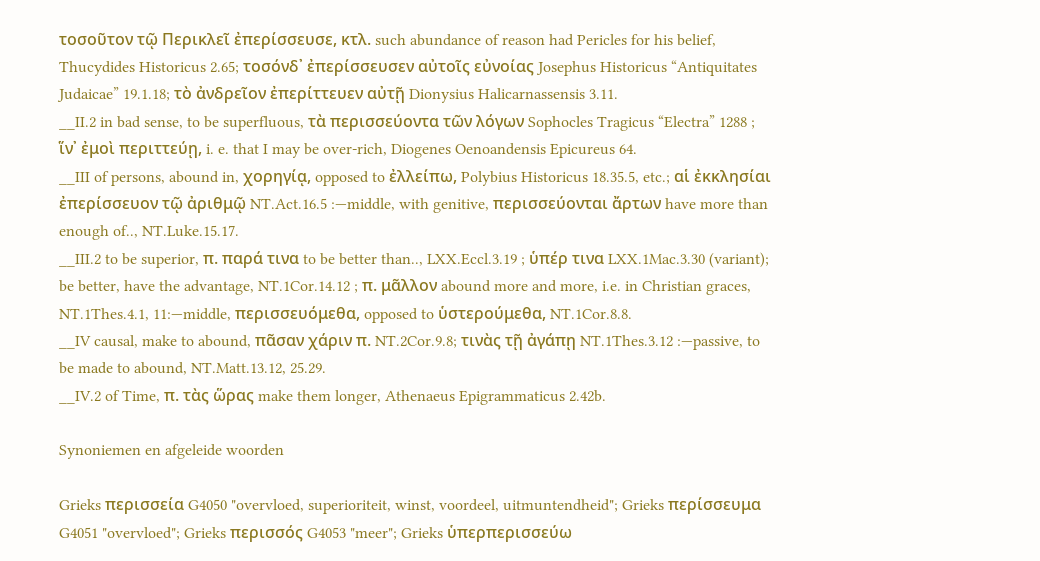τοσοῦτον τῷ Περικλεῖ ἐπερίσσευσε, κτλ. such abundance of reason had Pericles for his belief, Thucydides Historicus 2.65; τοσόνδ᾽ ἐπερίσσευσεν αὐτοῖς εὐνοίας Josephus Historicus “Antiquitates Judaicae” 19.1.18; τὸ ἀνδρεῖον ἐπερίττευεν αὐτῇ Dionysius Halicarnassensis 3.11.
__II.2 in bad sense, to be superfluous, τὰ περισσεύοντα τῶν λόγων Sophocles Tragicus “Electra” 1288 ; ἵν᾽ ἐμοὶ περιττεύῃ, i. e. that I may be over-rich, Diogenes Oenoandensis Epicureus 64.
__III of persons, abound in, χορηγίᾳ, opposed to ἐλλείπω, Polybius Historicus 18.35.5, etc.; αἱ ἐκκλησίαι ἐπερίσσευον τῷ ἀριθμῷ NT.Act.16.5 :—middle, with genitive, περισσεύονται ἄρτων have more than enough of.., NT.Luke.15.17.
__III.2 to be superior, π. παρά τινα to be better than.., LXX.Eccl.3.19 ; ὑπέρ τινα LXX.1Mac.3.30 (variant); be better, have the advantage, NT.1Cor.14.12 ; π. μᾶλλον abound more and more, i.e. in Christian graces, NT.1Thes.4.1, 11:—middle, περισσευόμεθα, opposed to ὑστερούμεθα, NT.1Cor.8.8.
__IV causal, make to abound, πᾶσαν χάριν π. NT.2Cor.9.8; τινὰς τῇ ἀγάπῃ NT.1Thes.3.12 :—passive, to be made to abound, NT.Matt.13.12, 25.29.
__IV.2 of Time, π. τὰς ὥρας make them longer, Athenaeus Epigrammaticus 2.42b.

Synoniemen en afgeleide woorden

Grieks περισσεία G4050 "overvloed, superioriteit, winst, voordeel, uitmuntendheid"; Grieks περίσσευμα G4051 "overvloed"; Grieks περισσός G4053 "meer"; Grieks ὑπερπερισσεύω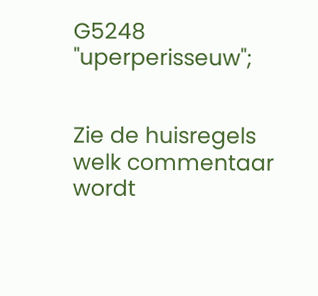G5248 "uperperisseuw";


Zie de huisregels welk commentaar wordt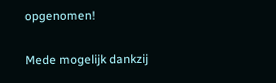opgenomen!

Mede mogelijk dankzij